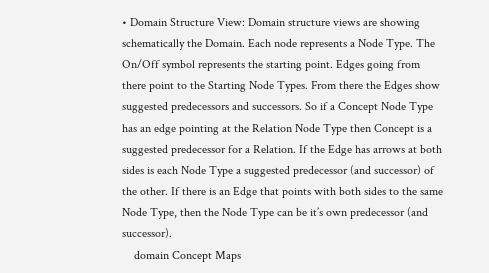• Domain Structure View: Domain structure views are showing schematically the Domain. Each node represents a Node Type. The On/Off symbol represents the starting point. Edges going from there point to the Starting Node Types. From there the Edges show suggested predecessors and successors. So if a Concept Node Type has an edge pointing at the Relation Node Type then Concept is a suggested predecessor for a Relation. If the Edge has arrows at both sides is each Node Type a suggested predecessor (and successor) of the other. If there is an Edge that points with both sides to the same Node Type, then the Node Type can be it’s own predecessor (and successor).
    domain Concept Maps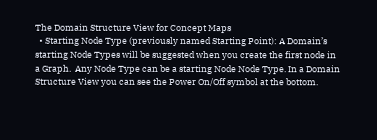The Domain Structure View for Concept Maps
  • Starting Node Type (previously named Starting Point): A Domain’s starting Node Types will be suggested when you create the first node in a Graph.  Any Node Type can be a starting Node Node Type. In a Domain Structure View you can see the Power On/Off symbol at the bottom.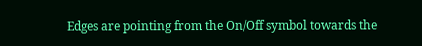Edges are pointing from the On/Off symbol towards the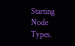Starting Node Types.